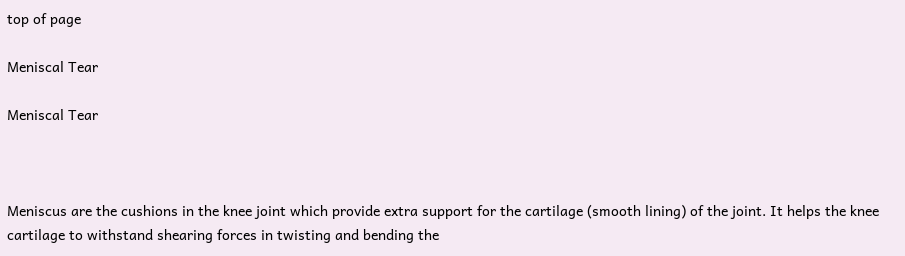top of page

Meniscal Tear

Meniscal Tear



Meniscus are the cushions in the knee joint which provide extra support for the cartilage (smooth lining) of the joint. It helps the knee cartilage to withstand shearing forces in twisting and bending the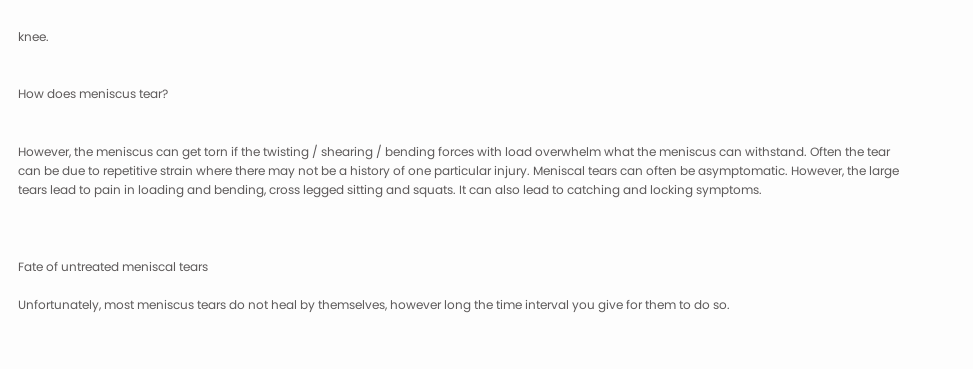knee.


How does meniscus tear?


However, the meniscus can get torn if the twisting / shearing / bending forces with load overwhelm what the meniscus can withstand. Often the tear can be due to repetitive strain where there may not be a history of one particular injury. Meniscal tears can often be asymptomatic. However, the large tears lead to pain in loading and bending, cross legged sitting and squats. It can also lead to catching and locking symptoms.



Fate of untreated meniscal tears

Unfortunately, most meniscus tears do not heal by themselves, however long the time interval you give for them to do so.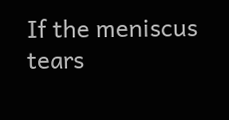If the meniscus tears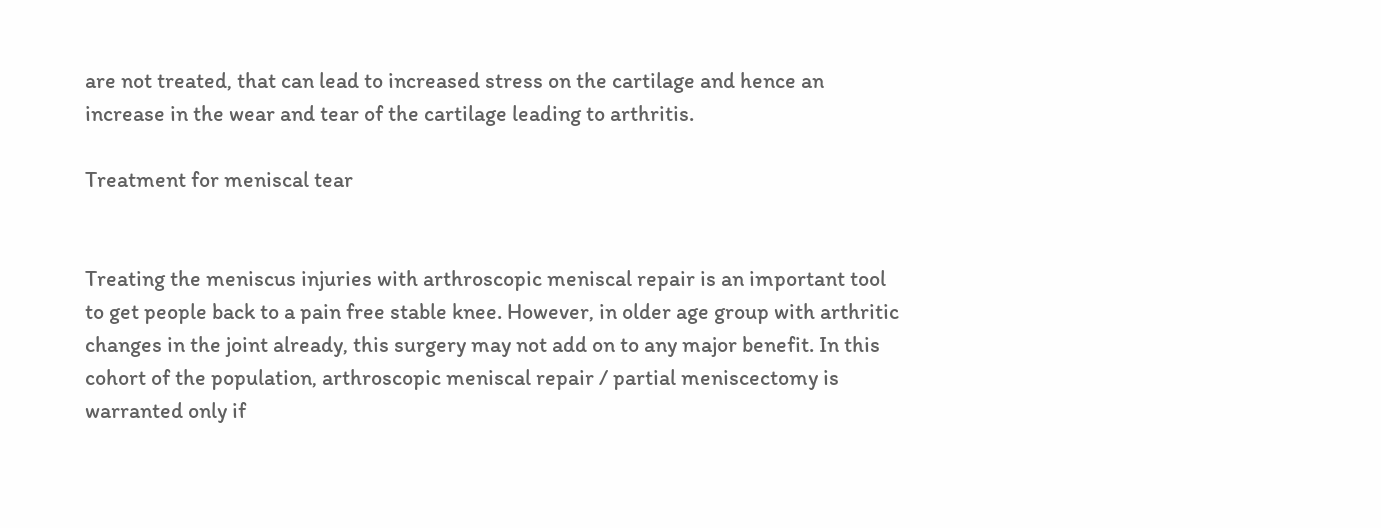are not treated, that can lead to increased stress on the cartilage and hence an increase in the wear and tear of the cartilage leading to arthritis.

Treatment for meniscal tear


Treating the meniscus injuries with arthroscopic meniscal repair is an important tool to get people back to a pain free stable knee. However, in older age group with arthritic changes in the joint already, this surgery may not add on to any major benefit. In this cohort of the population, arthroscopic meniscal repair / partial meniscectomy is warranted only if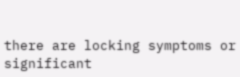there are locking symptoms or significant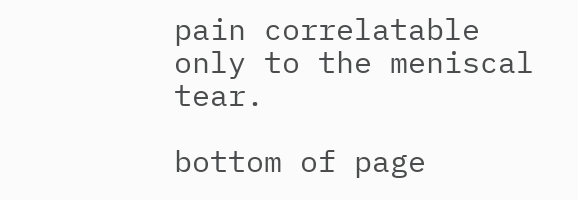pain correlatable only to the meniscal tear.

bottom of page